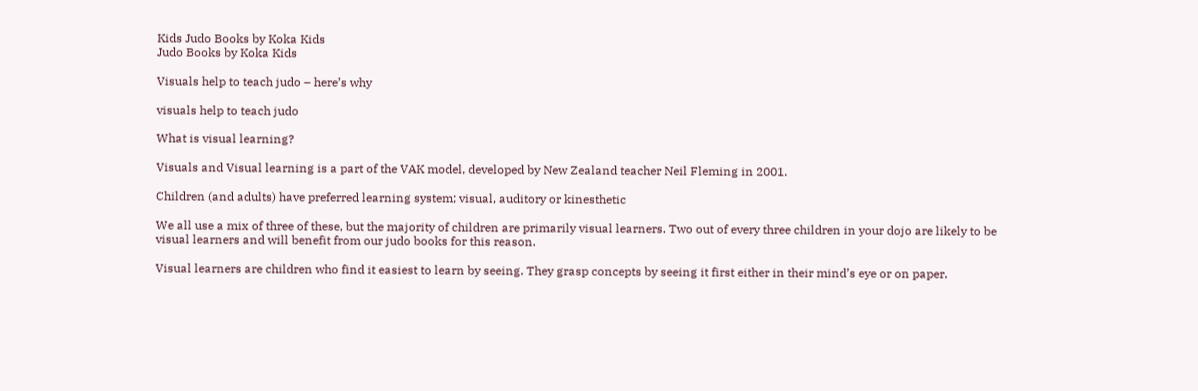Kids Judo Books by Koka Kids
Judo Books by Koka Kids

Visuals help to teach judo – here’s why

visuals help to teach judo

What is visual learning?

Visuals and Visual learning is a part of the VAK model, developed by New Zealand teacher Neil Fleming in 2001.

Children (and adults) have preferred learning system; visual, auditory or kinesthetic

We all use a mix of three of these, but the majority of children are primarily visual learners. Two out of every three children in your dojo are likely to be visual learners and will benefit from our judo books for this reason.

Visual learners are children who find it easiest to learn by seeing. They grasp concepts by seeing it first either in their mind’s eye or on paper.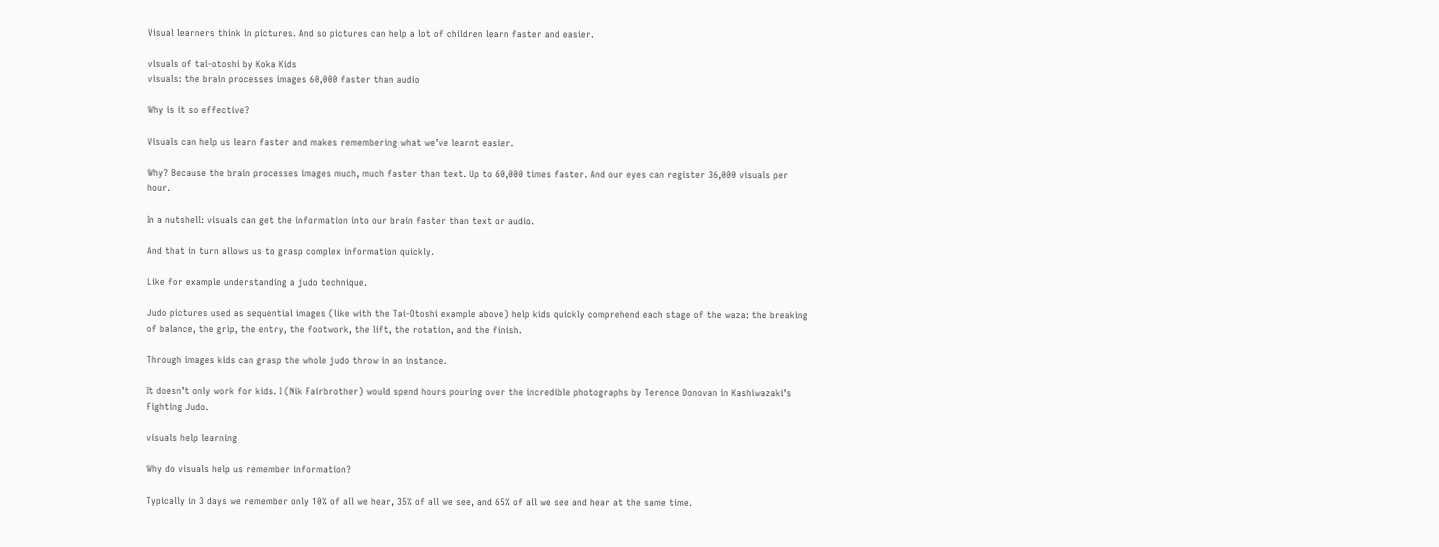Visual learners think in pictures. And so pictures can help a lot of children learn faster and easier.

visuals of tai-otoshi by Koka Kids
visuals: the brain processes images 60,000 faster than audio

Why is it so effective?

Visuals can help us learn faster and makes remembering what we’ve learnt easier.

Why? Because the brain processes images much, much faster than text. Up to 60,000 times faster. And our eyes can register 36,000 visuals per hour.

In a nutshell: visuals can get the information into our brain faster than text or audio.

And that in turn allows us to grasp complex information quickly.

Like for example understanding a judo technique.

Judo pictures used as sequential images (like with the Tai-Otoshi example above) help kids quickly comprehend each stage of the waza: the breaking of balance, the grip, the entry, the footwork, the lift, the rotation, and the finish.

Through images kids can grasp the whole judo throw in an instance.

It doesn’t only work for kids. I (Nik Fairbrother) would spend hours pouring over the incredible photographs by Terence Donovan in Kashiwazaki’s Fighting Judo.

visuals help learning

Why do visuals help us remember information?

Typically in 3 days we remember only 10% of all we hear, 35% of all we see, and 65% of all we see and hear at the same time.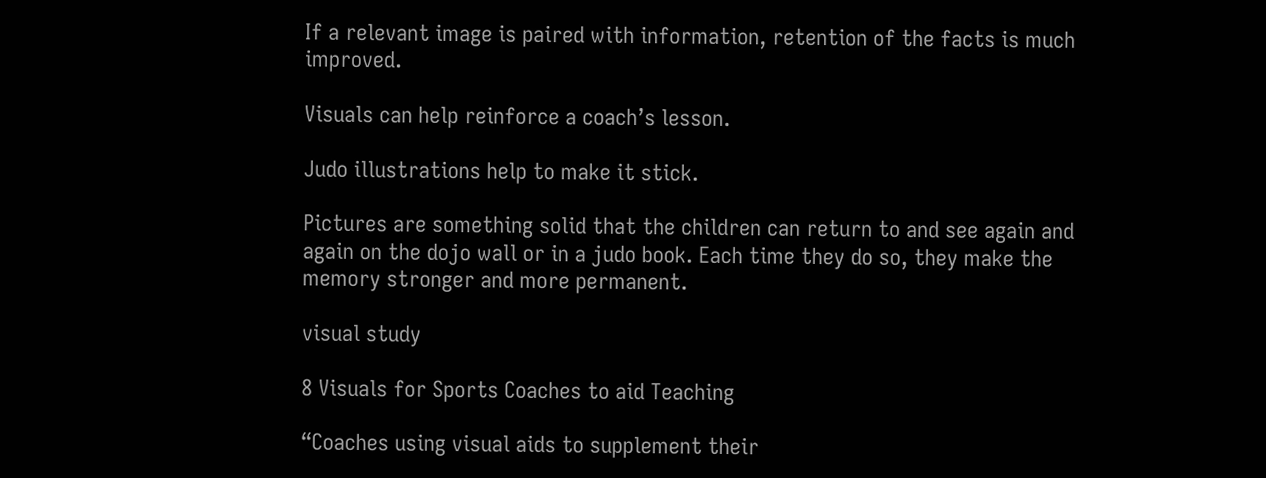If a relevant image is paired with information, retention of the facts is much improved.

Visuals can help reinforce a coach’s lesson.

Judo illustrations help to make it stick.

Pictures are something solid that the children can return to and see again and again on the dojo wall or in a judo book. Each time they do so, they make the memory stronger and more permanent.

visual study

8 Visuals for Sports Coaches to aid Teaching

“Coaches using visual aids to supplement their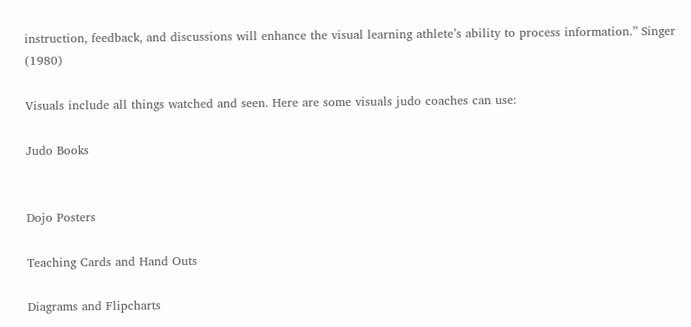instruction, feedback, and discussions will enhance the visual learning athlete’s ability to process information.” Singer (1980)

Visuals include all things watched and seen. Here are some visuals judo coaches can use:

Judo Books


Dojo Posters

Teaching Cards and Hand Outs

Diagrams and Flipcharts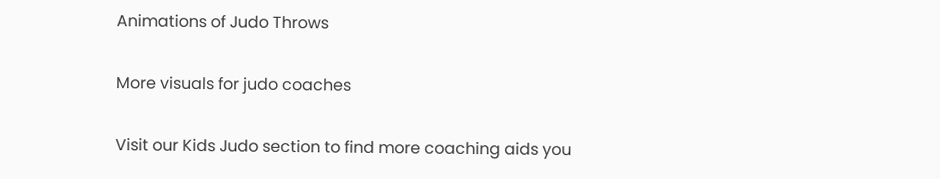Animations of Judo Throws

More visuals for judo coaches

Visit our Kids Judo section to find more coaching aids you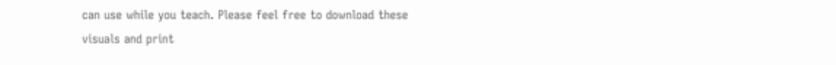can use while you teach. Please feel free to download these visuals and print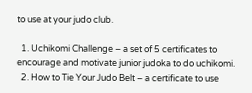to use at your judo club.

  1. Uchikomi Challenge – a set of 5 certificates to encourage and motivate junior judoka to do uchikomi.
  2. How to Tie Your Judo Belt – a certificate to use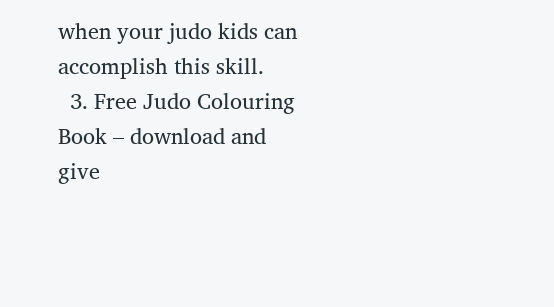when your judo kids can accomplish this skill.
  3. Free Judo Colouring Book – download and give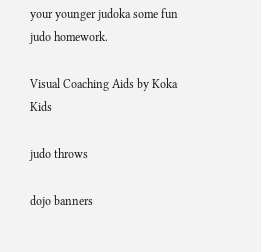your younger judoka some fun judo homework.

Visual Coaching Aids by Koka Kids

judo throws

dojo banners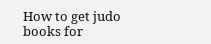How to get judo books for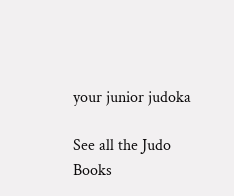your junior judoka

See all the Judo Books